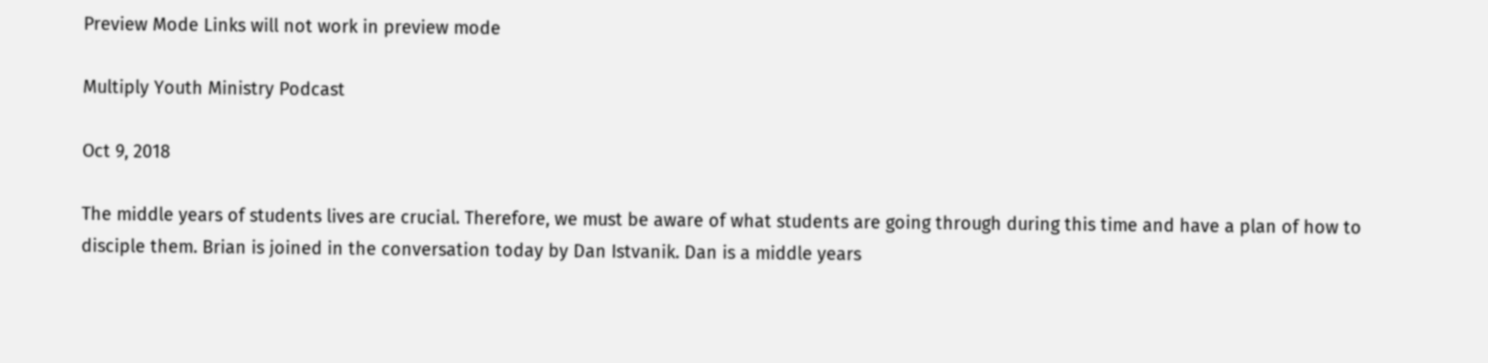Preview Mode Links will not work in preview mode

Multiply Youth Ministry Podcast

Oct 9, 2018

The middle years of students lives are crucial. Therefore, we must be aware of what students are going through during this time and have a plan of how to disciple them. Brian is joined in the conversation today by Dan Istvanik. Dan is a middle years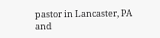pastor in Lancaster, PA and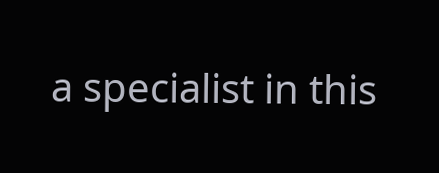a specialist in this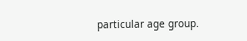particular age group.